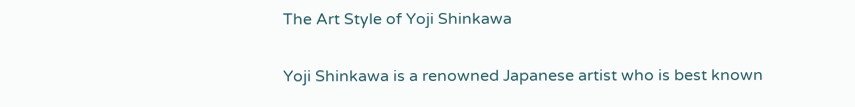The Art Style of Yoji Shinkawa

Yoji Shinkawa is a renowned Japanese artist who is best known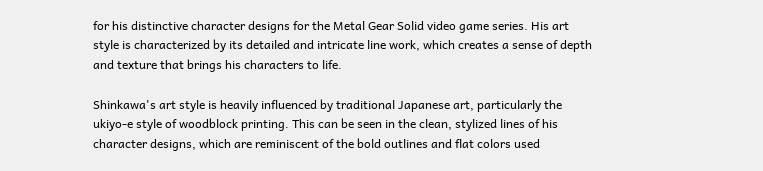for his distinctive character designs for the Metal Gear Solid video game series. His art style is characterized by its detailed and intricate line work, which creates a sense of depth and texture that brings his characters to life.

Shinkawa's art style is heavily influenced by traditional Japanese art, particularly the ukiyo-e style of woodblock printing. This can be seen in the clean, stylized lines of his character designs, which are reminiscent of the bold outlines and flat colors used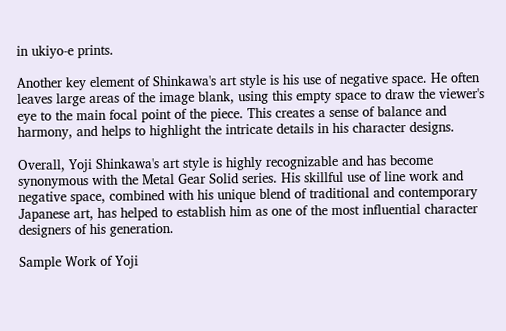in ukiyo-e prints.

Another key element of Shinkawa's art style is his use of negative space. He often leaves large areas of the image blank, using this empty space to draw the viewer's eye to the main focal point of the piece. This creates a sense of balance and harmony, and helps to highlight the intricate details in his character designs.

Overall, Yoji Shinkawa's art style is highly recognizable and has become synonymous with the Metal Gear Solid series. His skillful use of line work and negative space, combined with his unique blend of traditional and contemporary Japanese art, has helped to establish him as one of the most influential character designers of his generation.

Sample Work of Yoji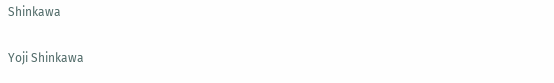Shinkawa

Yoji Shinkawa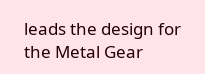leads the design for the Metal Gear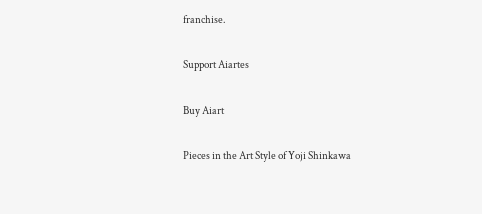franchise.

Support Aiartes

Buy Aiart

Pieces in the Art Style of Yoji Shinkawa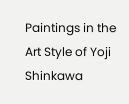Paintings in the Art Style of Yoji Shinkawa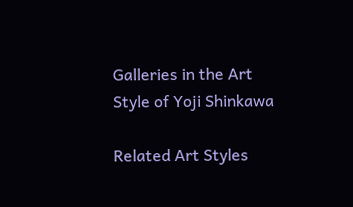Galleries in the Art Style of Yoji Shinkawa

Related Art Styles